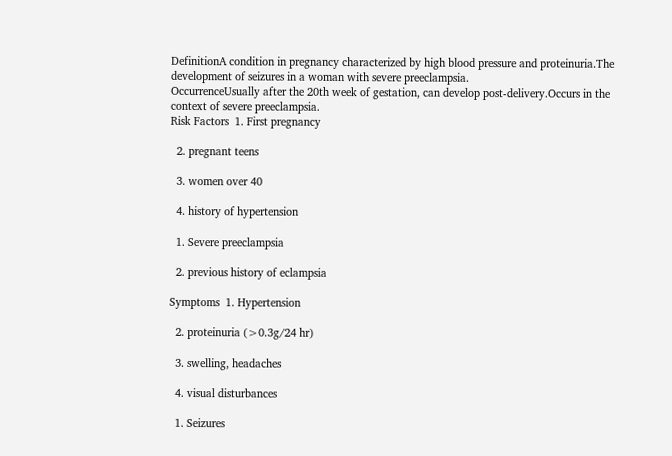DefinitionA condition in pregnancy characterized by high blood pressure and proteinuria.The development of seizures in a woman with severe preeclampsia.
OccurrenceUsually after the 20th week of gestation, can develop post-delivery.Occurs in the context of severe preeclampsia.
Risk Factors  1. First pregnancy

  2. pregnant teens

  3. women over 40

  4. history of hypertension

  1. Severe preeclampsia

  2. previous history of eclampsia

Symptoms  1. Hypertension

  2. proteinuria (>0.3g/24 hr)

  3. swelling, headaches

  4. visual disturbances

  1. Seizures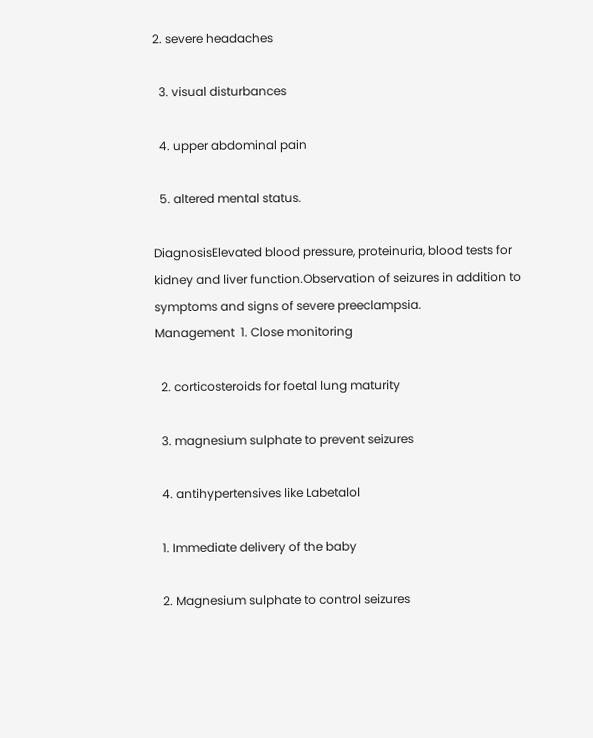2. severe headaches

  3. visual disturbances

  4. upper abdominal pain

  5. altered mental status.

DiagnosisElevated blood pressure, proteinuria, blood tests for kidney and liver function.Observation of seizures in addition to symptoms and signs of severe preeclampsia.
Management  1. Close monitoring

  2. corticosteroids for foetal lung maturity

  3. magnesium sulphate to prevent seizures

  4. antihypertensives like Labetalol

  1. Immediate delivery of the baby

  2. Magnesium sulphate to control seizures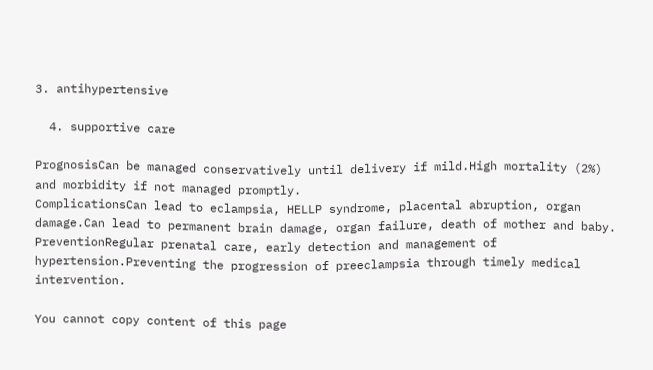3. antihypertensive

  4. supportive care

PrognosisCan be managed conservatively until delivery if mild.High mortality (2%) and morbidity if not managed promptly.
ComplicationsCan lead to eclampsia, HELLP syndrome, placental abruption, organ damage.Can lead to permanent brain damage, organ failure, death of mother and baby.
PreventionRegular prenatal care, early detection and management of hypertension.Preventing the progression of preeclampsia through timely medical intervention.

You cannot copy content of this page